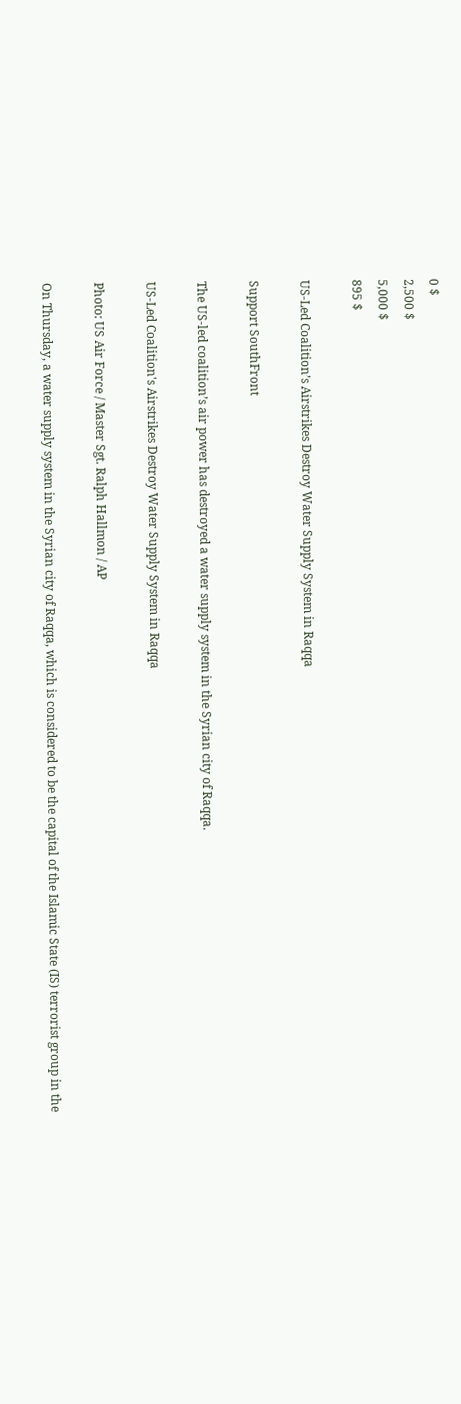0 $
2,500 $
5,000 $
895 $

US-Led Coalition’s Airstrikes Destroy Water Supply System in Raqqa

Support SouthFront

The US-led coalition’s air power has destroyed a water supply system in the Syrian city of Raqqa.

US-Led Coalition's Airstrikes Destroy Water Supply System in Raqqa

Photo: US Air Force / Master Sgt. Ralph Hallmon / AP

On Thursday, a water supply system in the Syrian city of Raqqa, which is considered to be the capital of the Islamic State (IS) terrorist group in the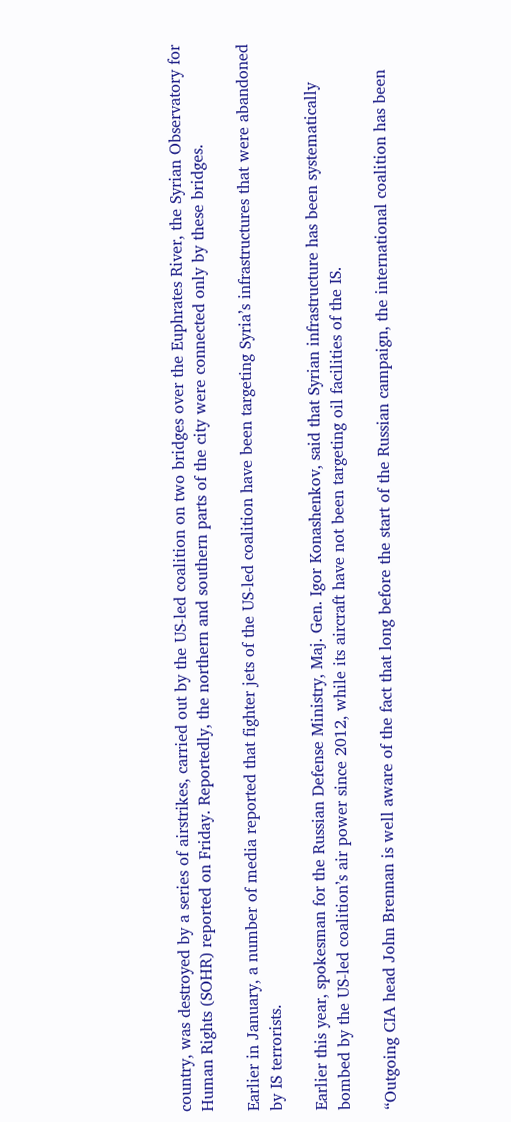country, was destroyed by a series of airstrikes, carried out by the US-led coalition on two bridges over the Euphrates River, the Syrian Observatory for Human Rights (SOHR) reported on Friday. Reportedly, the northern and southern parts of the city were connected only by these bridges.

Earlier in January, a number of media reported that fighter jets of the US-led coalition have been targeting Syria’s infrastructures that were abandoned by IS terrorists.

Earlier this year, spokesman for the Russian Defense Ministry, Maj. Gen. Igor Konashenkov, said that Syrian infrastructure has been systematically bombed by the US-led coalition’s air power since 2012, while its aircraft have not been targeting oil facilities of the IS.

“Outgoing CIA head John Brennan is well aware of the fact that long before the start of the Russian campaign, the international coalition has been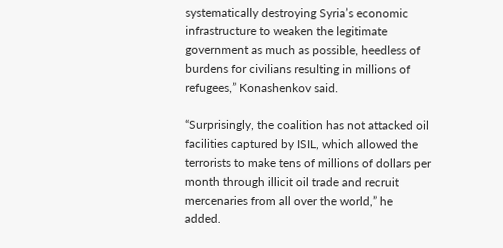systematically destroying Syria’s economic infrastructure to weaken the legitimate government as much as possible, heedless of burdens for civilians resulting in millions of refugees,” Konashenkov said.

“Surprisingly, the coalition has not attacked oil facilities captured by ISIL, which allowed the terrorists to make tens of millions of dollars per month through illicit oil trade and recruit mercenaries from all over the world,” he added.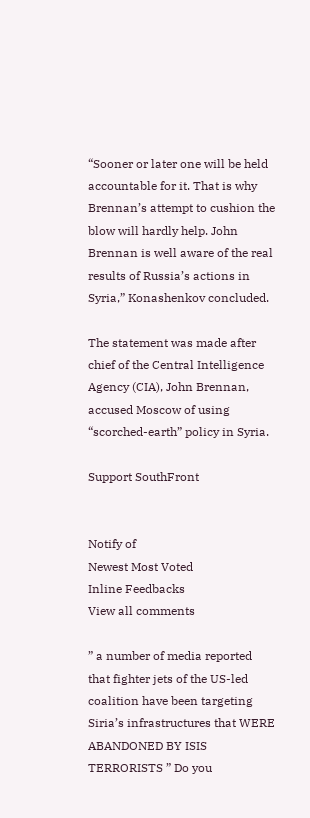“Sooner or later one will be held accountable for it. That is why Brennan’s attempt to cushion the blow will hardly help. John Brennan is well aware of the real results of Russia’s actions in Syria,” Konashenkov concluded.

The statement was made after chief of the Central Intelligence Agency (CIA), John Brennan, accused Moscow of using “scorched-earth” policy in Syria.

Support SouthFront


Notify of
Newest Most Voted
Inline Feedbacks
View all comments

” a number of media reported that fighter jets of the US-led coalition have been targeting Siria’s infrastructures that WERE ABANDONED BY ISIS TERRORISTS ” Do you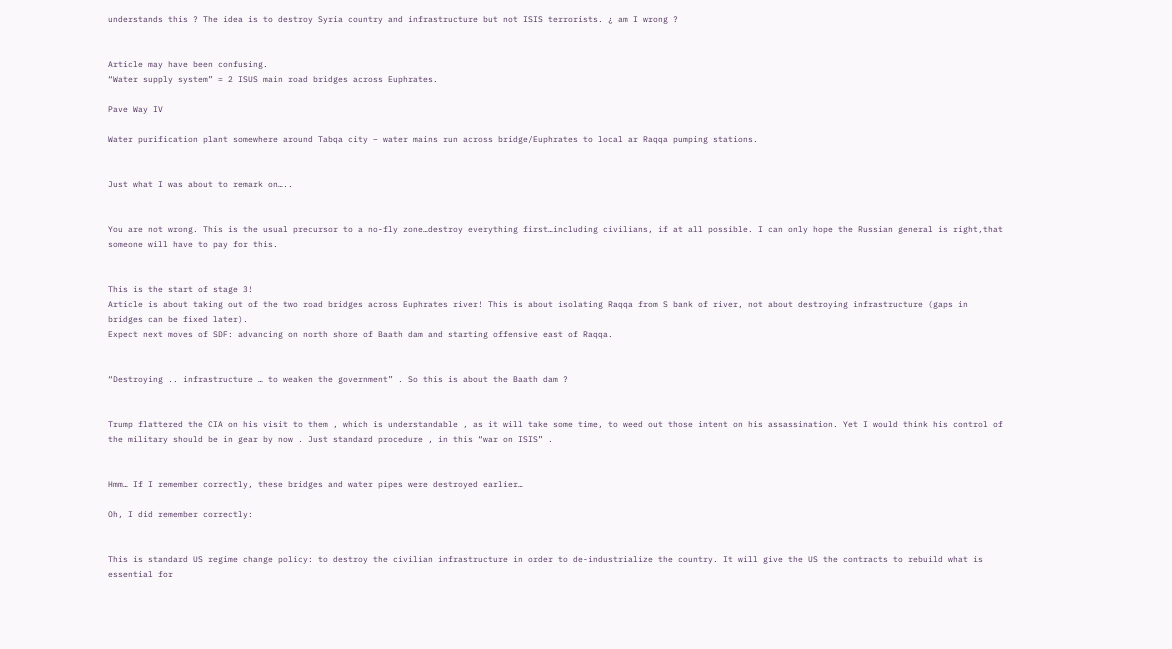understands this ? The idea is to destroy Syria country and infrastructure but not ISIS terrorists. ¿ am I wrong ?


Article may have been confusing.
“Water supply system” = 2 ISUS main road bridges across Euphrates.

Pave Way IV

Water purification plant somewhere around Tabqa city – water mains run across bridge/Euphrates to local ar Raqqa pumping stations.


Just what I was about to remark on…..


You are not wrong. This is the usual precursor to a no-fly zone…destroy everything first…including civilians, if at all possible. I can only hope the Russian general is right,that someone will have to pay for this.


This is the start of stage 3!
Article is about taking out of the two road bridges across Euphrates river! This is about isolating Raqqa from S bank of river, not about destroying infrastructure (gaps in bridges can be fixed later).
Expect next moves of SDF: advancing on north shore of Baath dam and starting offensive east of Raqqa.


“Destroying .. infrastructure … to weaken the government” . So this is about the Baath dam ?


Trump flattered the CIA on his visit to them , which is understandable , as it will take some time, to weed out those intent on his assassination. Yet I would think his control of the military should be in gear by now . Just standard procedure , in this “war on ISIS” .


Hmm… If I remember correctly, these bridges and water pipes were destroyed earlier…

Oh, I did remember correctly:


This is standard US regime change policy: to destroy the civilian infrastructure in order to de-industrialize the country. It will give the US the contracts to rebuild what is essential for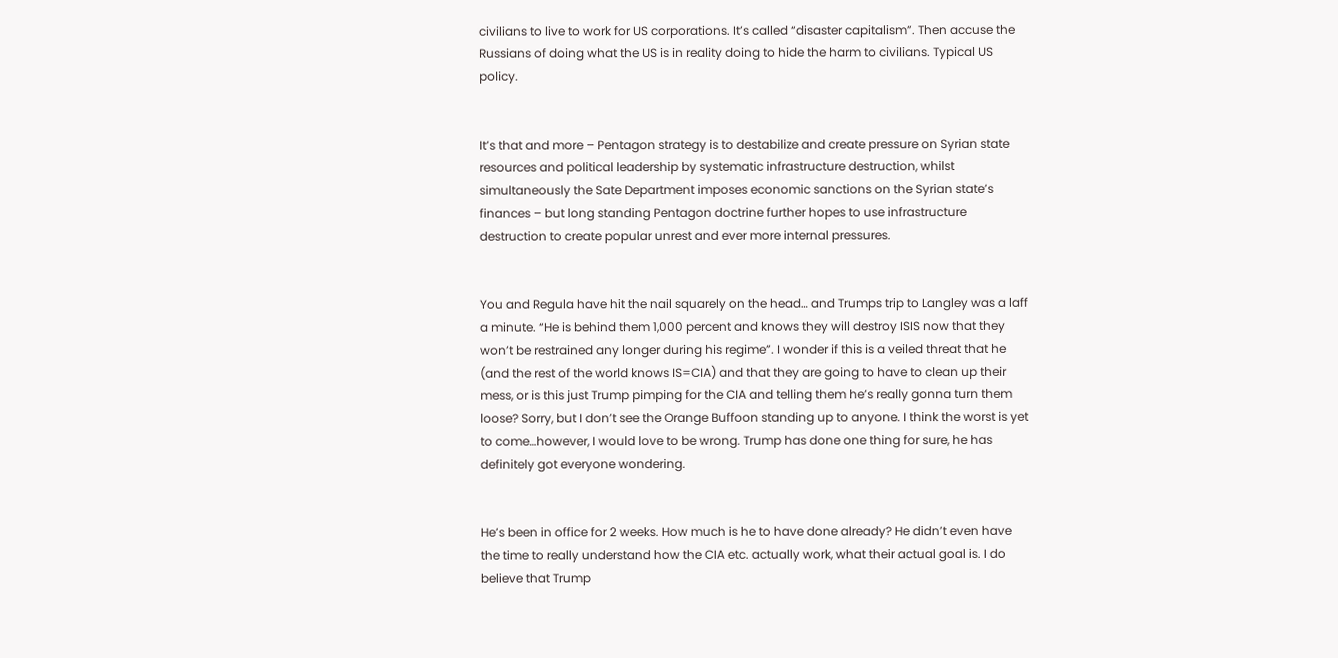civilians to live to work for US corporations. It’s called “disaster capitalism”. Then accuse the Russians of doing what the US is in reality doing to hide the harm to civilians. Typical US policy.


It’s that and more – Pentagon strategy is to destabilize and create pressure on Syrian state resources and political leadership by systematic infrastructure destruction, whilst simultaneously the Sate Department imposes economic sanctions on the Syrian state’s finances – but long standing Pentagon doctrine further hopes to use infrastructure destruction to create popular unrest and ever more internal pressures.


You and Regula have hit the nail squarely on the head… and Trumps trip to Langley was a laff a minute. “He is behind them 1,000 percent and knows they will destroy ISIS now that they won’t be restrained any longer during his regime”. I wonder if this is a veiled threat that he (and the rest of the world knows IS=CIA) and that they are going to have to clean up their mess, or is this just Trump pimping for the CIA and telling them he’s really gonna turn them loose? Sorry, but I don’t see the Orange Buffoon standing up to anyone. I think the worst is yet to come…however, I would love to be wrong. Trump has done one thing for sure, he has definitely got everyone wondering.


He’s been in office for 2 weeks. How much is he to have done already? He didn’t even have the time to really understand how the CIA etc. actually work, what their actual goal is. I do believe that Trump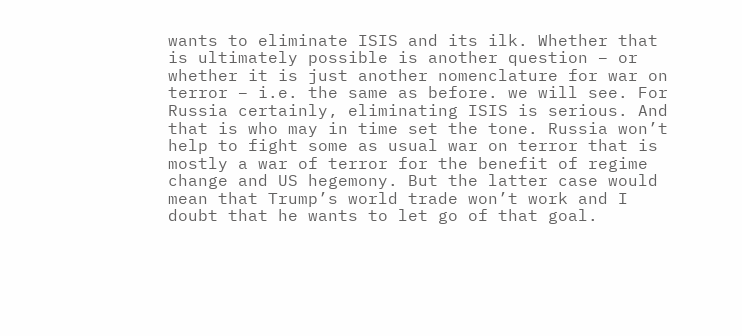wants to eliminate ISIS and its ilk. Whether that is ultimately possible is another question – or whether it is just another nomenclature for war on terror – i.e. the same as before. we will see. For Russia certainly, eliminating ISIS is serious. And that is who may in time set the tone. Russia won’t help to fight some as usual war on terror that is mostly a war of terror for the benefit of regime change and US hegemony. But the latter case would mean that Trump’s world trade won’t work and I doubt that he wants to let go of that goal.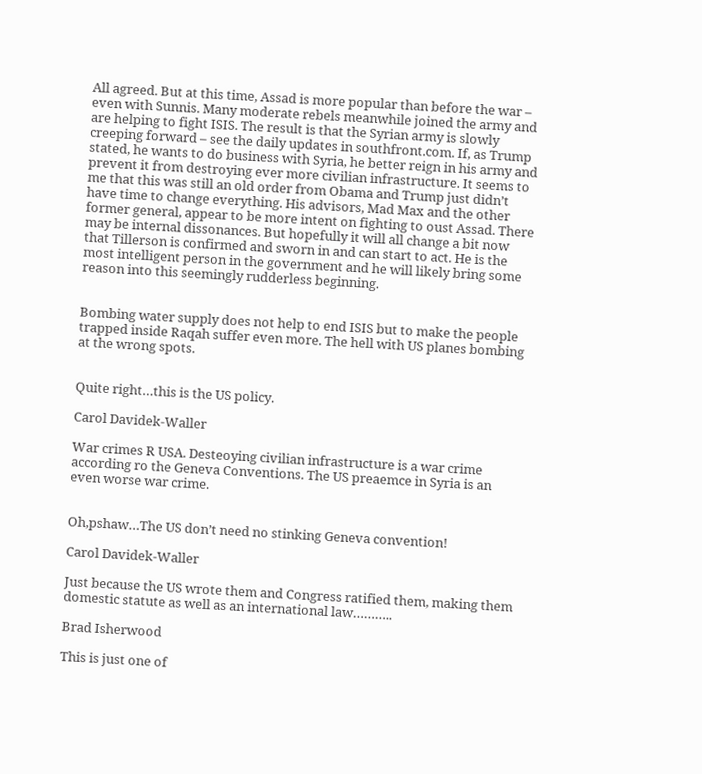All agreed. But at this time, Assad is more popular than before the war – even with Sunnis. Many moderate rebels meanwhile joined the army and are helping to fight ISIS. The result is that the Syrian army is slowly creeping forward – see the daily updates in southfront.com. If, as Trump stated, he wants to do business with Syria, he better reign in his army and prevent it from destroying ever more civilian infrastructure. It seems to me that this was still an old order from Obama and Trump just didn’t have time to change everything. His advisors, Mad Max and the other former general, appear to be more intent on fighting to oust Assad. There may be internal dissonances. But hopefully it will all change a bit now that Tillerson is confirmed and sworn in and can start to act. He is the most intelligent person in the government and he will likely bring some reason into this seemingly rudderless beginning.


Bombing water supply does not help to end ISIS but to make the people trapped inside Raqah suffer even more. The hell with US planes bombing at the wrong spots.


Quite right…this is the US policy.

Carol Davidek-Waller

War crimes R USA. Desteoying civilian infrastructure is a war crime according ro the Geneva Conventions. The US preaemce in Syria is an even worse war crime.


Oh,pshaw…The US don’t need no stinking Geneva convention!

Carol Davidek-Waller

Just because the US wrote them and Congress ratified them, making them domestic statute as well as an international law………..

Brad Isherwood

This is just one of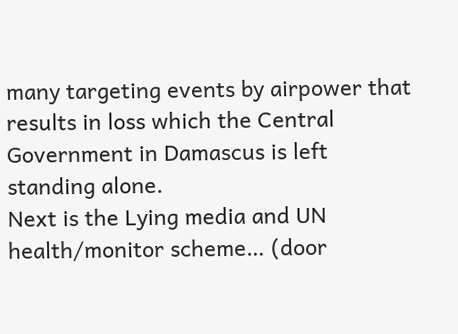many targeting events by airpower that results in loss which the Central Government in Damascus is left standing alone.
Next is the Lying media and UN health/monitor scheme… (door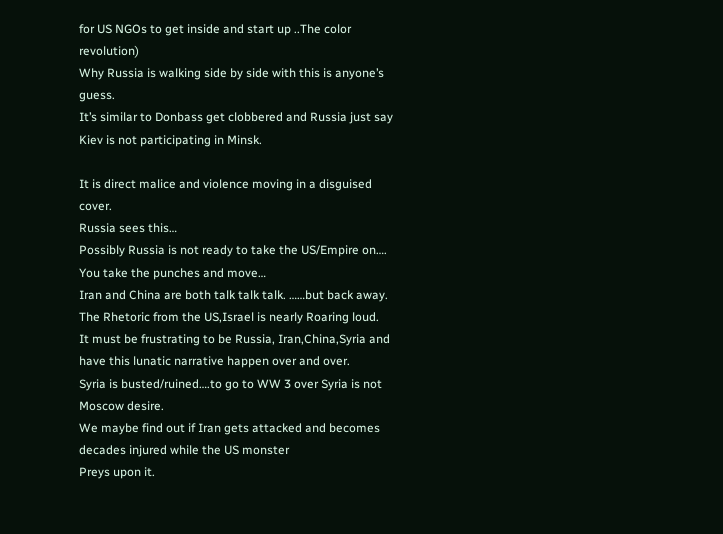for US NGOs to get inside and start up ..The color revolution)
Why Russia is walking side by side with this is anyone’s guess.
It’s similar to Donbass get clobbered and Russia just say Kiev is not participating in Minsk.

It is direct malice and violence moving in a disguised cover.
Russia sees this…
Possibly Russia is not ready to take the US/Empire on….
You take the punches and move…
Iran and China are both talk talk talk. ……but back away.
The Rhetoric from the US,Israel is nearly Roaring loud.
It must be frustrating to be Russia, Iran,China,Syria and have this lunatic narrative happen over and over.
Syria is busted/ruined….to go to WW 3 over Syria is not Moscow desire.
We maybe find out if Iran gets attacked and becomes decades injured while the US monster
Preys upon it.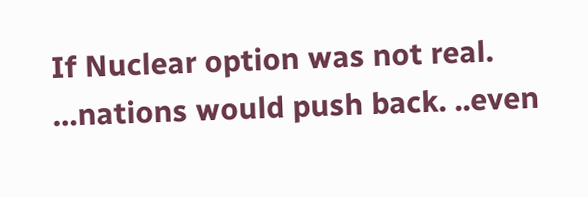If Nuclear option was not real. …nations would push back. ..even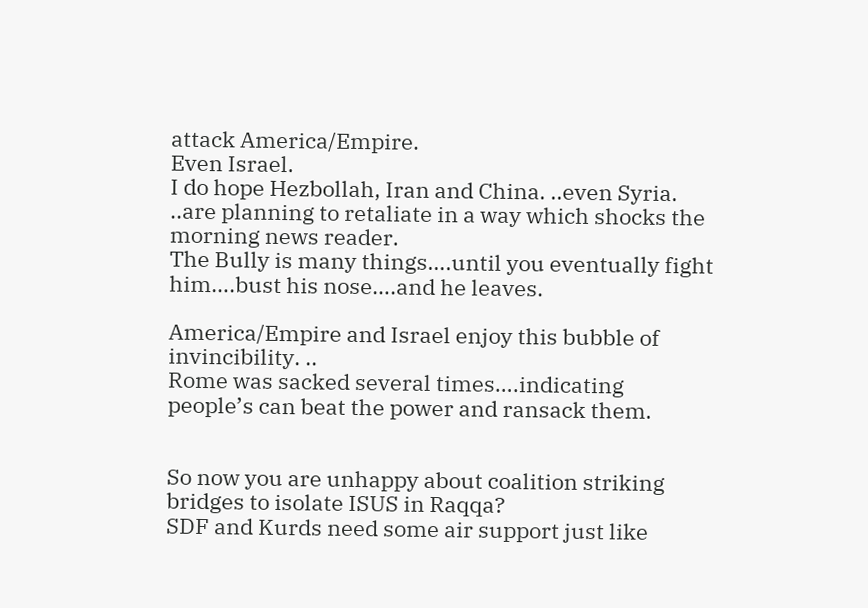attack America/Empire.
Even Israel.
I do hope Hezbollah, Iran and China. ..even Syria. ..are planning to retaliate in a way which shocks the morning news reader.
The Bully is many things….until you eventually fight him….bust his nose….and he leaves.

America/Empire and Israel enjoy this bubble of invincibility. ..
Rome was sacked several times….indicating people’s can beat the power and ransack them.


So now you are unhappy about coalition striking bridges to isolate ISUS in Raqqa?
SDF and Kurds need some air support just like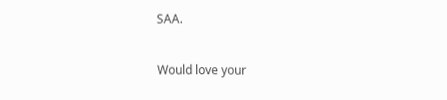SAA.

Would love your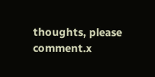thoughts, please comment.x